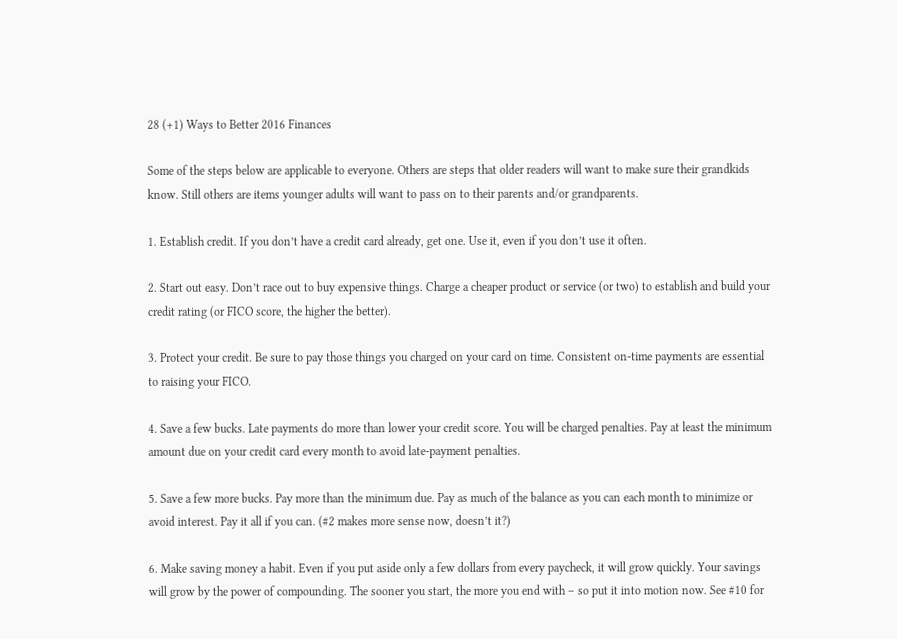28 (+1) Ways to Better 2016 Finances

Some of the steps below are applicable to everyone. Others are steps that older readers will want to make sure their grandkids know. Still others are items younger adults will want to pass on to their parents and/or grandparents.

1. Establish credit. If you don’t have a credit card already, get one. Use it, even if you don’t use it often.

2. Start out easy. Don’t race out to buy expensive things. Charge a cheaper product or service (or two) to establish and build your credit rating (or FICO score, the higher the better).

3. Protect your credit. Be sure to pay those things you charged on your card on time. Consistent on-time payments are essential to raising your FICO.

4. Save a few bucks. Late payments do more than lower your credit score. You will be charged penalties. Pay at least the minimum amount due on your credit card every month to avoid late-payment penalties.

5. Save a few more bucks. Pay more than the minimum due. Pay as much of the balance as you can each month to minimize or avoid interest. Pay it all if you can. (#2 makes more sense now, doesn’t it?)

6. Make saving money a habit. Even if you put aside only a few dollars from every paycheck, it will grow quickly. Your savings will grow by the power of compounding. The sooner you start, the more you end with – so put it into motion now. See #10 for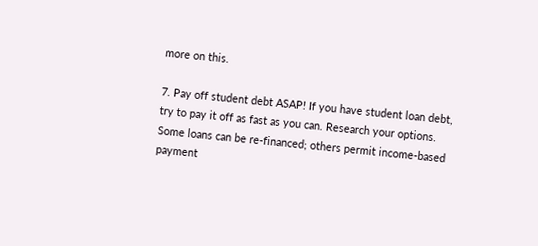more on this.

7. Pay off student debt ASAP! If you have student loan debt, try to pay it off as fast as you can. Research your options. Some loans can be re-financed; others permit income-based payment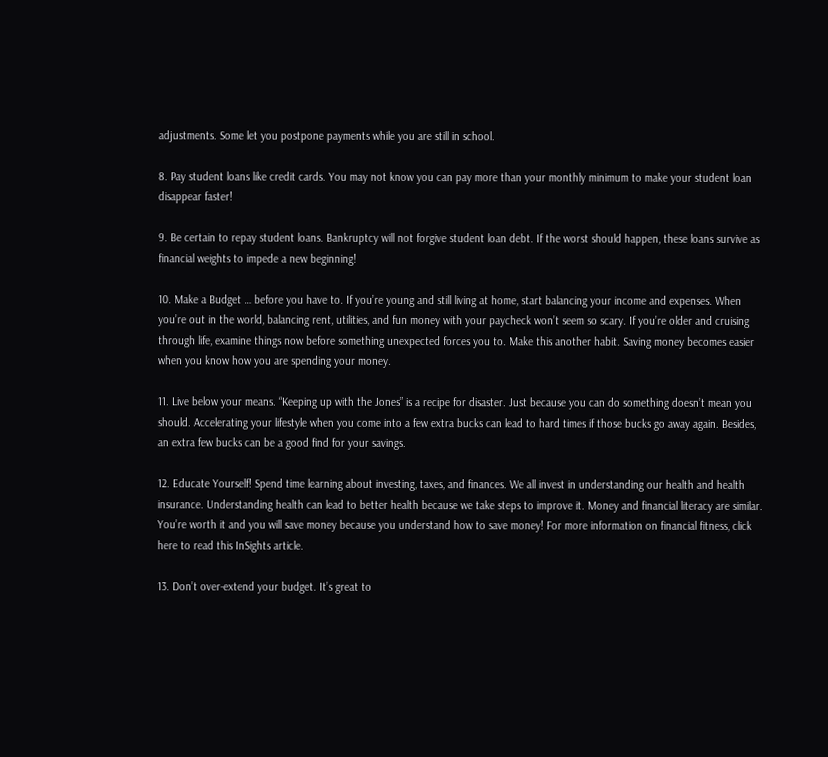adjustments. Some let you postpone payments while you are still in school.

8. Pay student loans like credit cards. You may not know you can pay more than your monthly minimum to make your student loan disappear faster!

9. Be certain to repay student loans. Bankruptcy will not forgive student loan debt. If the worst should happen, these loans survive as financial weights to impede a new beginning!

10. Make a Budget … before you have to. If you’re young and still living at home, start balancing your income and expenses. When you’re out in the world, balancing rent, utilities, and fun money with your paycheck won’t seem so scary. If you’re older and cruising through life, examine things now before something unexpected forces you to. Make this another habit. Saving money becomes easier when you know how you are spending your money.

11. Live below your means. “Keeping up with the Jones” is a recipe for disaster. Just because you can do something doesn’t mean you should. Accelerating your lifestyle when you come into a few extra bucks can lead to hard times if those bucks go away again. Besides, an extra few bucks can be a good find for your savings.

12. Educate Yourself! Spend time learning about investing, taxes, and finances. We all invest in understanding our health and health insurance. Understanding health can lead to better health because we take steps to improve it. Money and financial literacy are similar. You’re worth it and you will save money because you understand how to save money! For more information on financial fitness, click here to read this InSights article.

13. Don’t over-extend your budget. It’s great to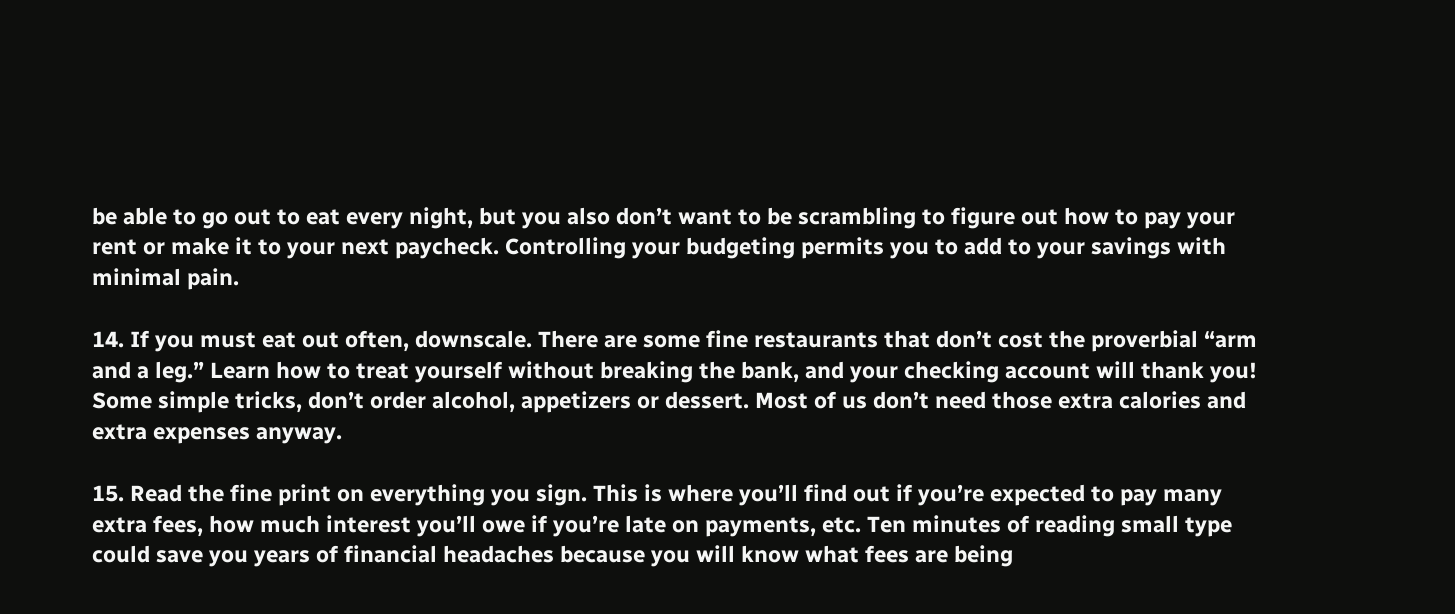be able to go out to eat every night, but you also don’t want to be scrambling to figure out how to pay your rent or make it to your next paycheck. Controlling your budgeting permits you to add to your savings with minimal pain.

14. If you must eat out often, downscale. There are some fine restaurants that don’t cost the proverbial “arm and a leg.” Learn how to treat yourself without breaking the bank, and your checking account will thank you! Some simple tricks, don’t order alcohol, appetizers or dessert. Most of us don’t need those extra calories and extra expenses anyway.

15. Read the fine print on everything you sign. This is where you’ll find out if you’re expected to pay many extra fees, how much interest you’ll owe if you’re late on payments, etc. Ten minutes of reading small type could save you years of financial headaches because you will know what fees are being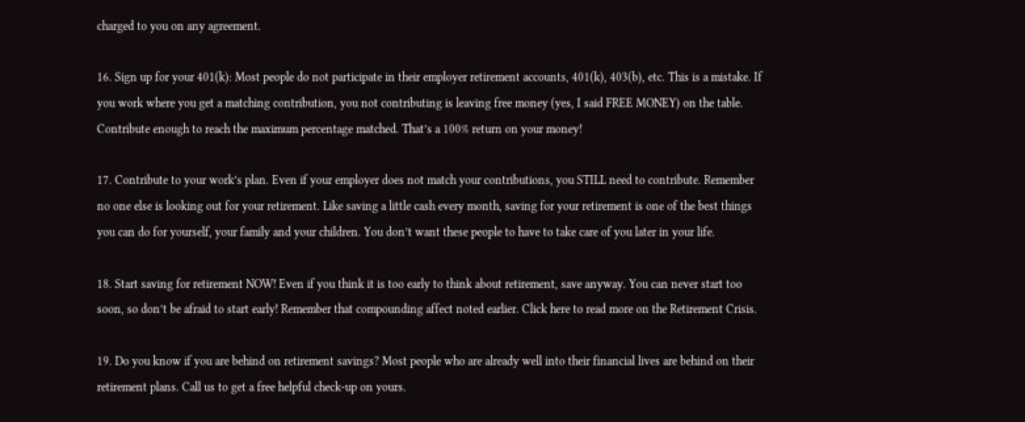charged to you on any agreement.

16. Sign up for your 401(k): Most people do not participate in their employer retirement accounts, 401(k), 403(b), etc. This is a mistake. If you work where you get a matching contribution, you not contributing is leaving free money (yes, I said FREE MONEY) on the table. Contribute enough to reach the maximum percentage matched. That’s a 100% return on your money!

17. Contribute to your work’s plan. Even if your employer does not match your contributions, you STILL need to contribute. Remember no one else is looking out for your retirement. Like saving a little cash every month, saving for your retirement is one of the best things you can do for yourself, your family and your children. You don’t want these people to have to take care of you later in your life.

18. Start saving for retirement NOW! Even if you think it is too early to think about retirement, save anyway. You can never start too soon, so don’t be afraid to start early! Remember that compounding affect noted earlier. Click here to read more on the Retirement Crisis.

19. Do you know if you are behind on retirement savings? Most people who are already well into their financial lives are behind on their retirement plans. Call us to get a free helpful check-up on yours.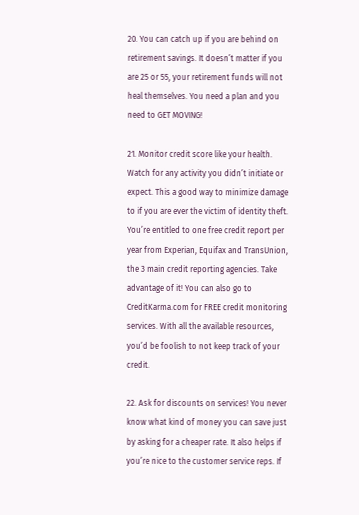20. You can catch up if you are behind on retirement savings. It doesn’t matter if you are 25 or 55, your retirement funds will not heal themselves. You need a plan and you need to GET MOVING!

21. Monitor credit score like your health. Watch for any activity you didn’t initiate or expect. This a good way to minimize damage to if you are ever the victim of identity theft. You’re entitled to one free credit report per year from Experian, Equifax and TransUnion, the 3 main credit reporting agencies. Take advantage of it! You can also go to CreditKarma.com for FREE credit monitoring services. With all the available resources, you’d be foolish to not keep track of your credit.

22. Ask for discounts on services! You never know what kind of money you can save just by asking for a cheaper rate. It also helps if you’re nice to the customer service reps. If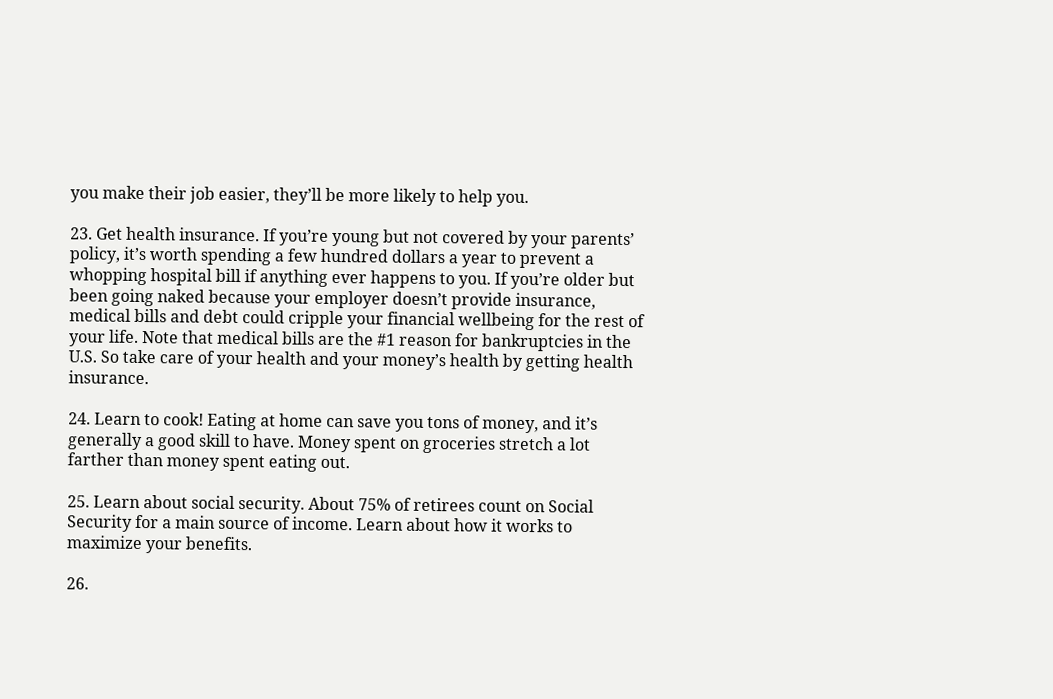you make their job easier, they’ll be more likely to help you.

23. Get health insurance. If you’re young but not covered by your parents’ policy, it’s worth spending a few hundred dollars a year to prevent a whopping hospital bill if anything ever happens to you. If you’re older but been going naked because your employer doesn’t provide insurance, medical bills and debt could cripple your financial wellbeing for the rest of your life. Note that medical bills are the #1 reason for bankruptcies in the U.S. So take care of your health and your money’s health by getting health insurance.

24. Learn to cook! Eating at home can save you tons of money, and it’s generally a good skill to have. Money spent on groceries stretch a lot farther than money spent eating out.

25. Learn about social security. About 75% of retirees count on Social Security for a main source of income. Learn about how it works to maximize your benefits.

26.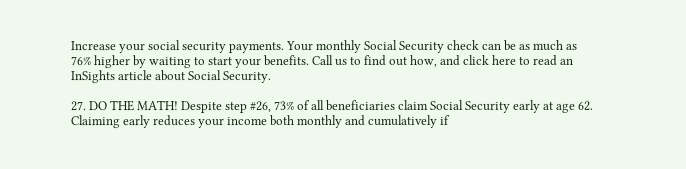Increase your social security payments. Your monthly Social Security check can be as much as 76% higher by waiting to start your benefits. Call us to find out how, and click here to read an InSights article about Social Security.

27. DO THE MATH! Despite step #26, 73% of all beneficiaries claim Social Security early at age 62. Claiming early reduces your income both monthly and cumulatively if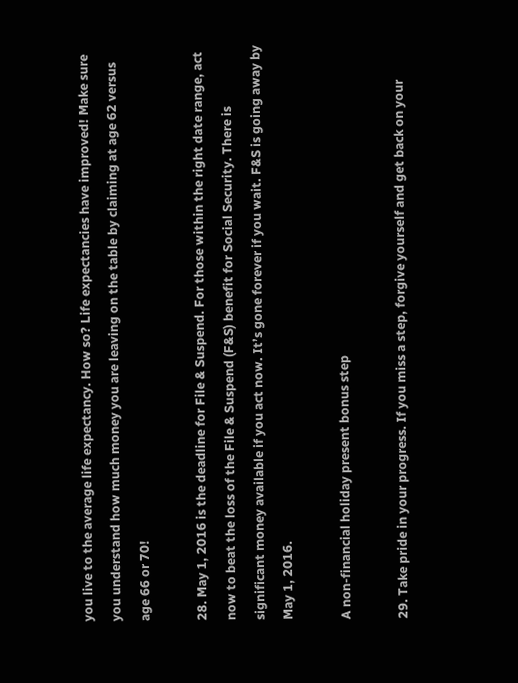you live to the average life expectancy. How so? Life expectancies have improved! Make sure you understand how much money you are leaving on the table by claiming at age 62 versus age 66 or 70!

28. May 1, 2016 is the deadline for File & Suspend. For those within the right date range, act now to beat the loss of the File & Suspend (F&S) benefit for Social Security. There is significant money available if you act now. It’s gone forever if you wait. F&S is going away by May 1, 2016.

A non-financial holiday present bonus step

29. Take pride in your progress. If you miss a step, forgive yourself and get back on your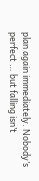plan again immediately. Nobody’s perfect … but falling isn’t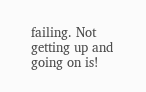failing. Not getting up and going on is!